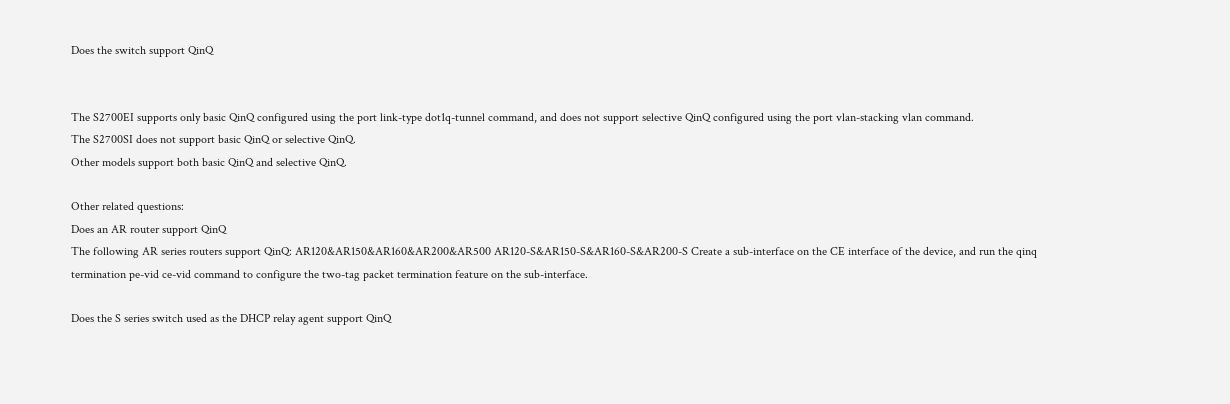Does the switch support QinQ


The S2700EI supports only basic QinQ configured using the port link-type dot1q-tunnel command, and does not support selective QinQ configured using the port vlan-stacking vlan command.
The S2700SI does not support basic QinQ or selective QinQ.
Other models support both basic QinQ and selective QinQ.

Other related questions:
Does an AR router support QinQ
The following AR series routers support QinQ: AR120&AR150&AR160&AR200&AR500 AR120-S&AR150-S&AR160-S&AR200-S Create a sub-interface on the CE interface of the device, and run the qinq termination pe-vid ce-vid command to configure the two-tag packet termination feature on the sub-interface.

Does the S series switch used as the DHCP relay agent support QinQ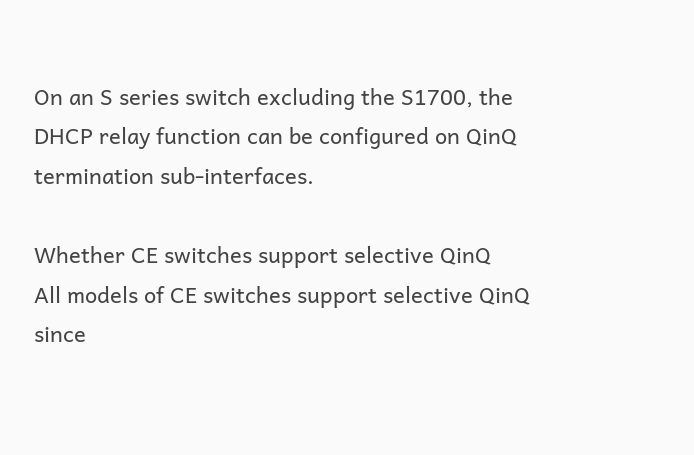On an S series switch excluding the S1700, the DHCP relay function can be configured on QinQ termination sub-interfaces.

Whether CE switches support selective QinQ
All models of CE switches support selective QinQ since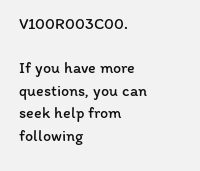V100R003C00.

If you have more questions, you can seek help from following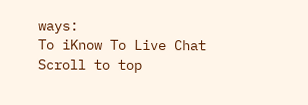ways:
To iKnow To Live Chat
Scroll to top